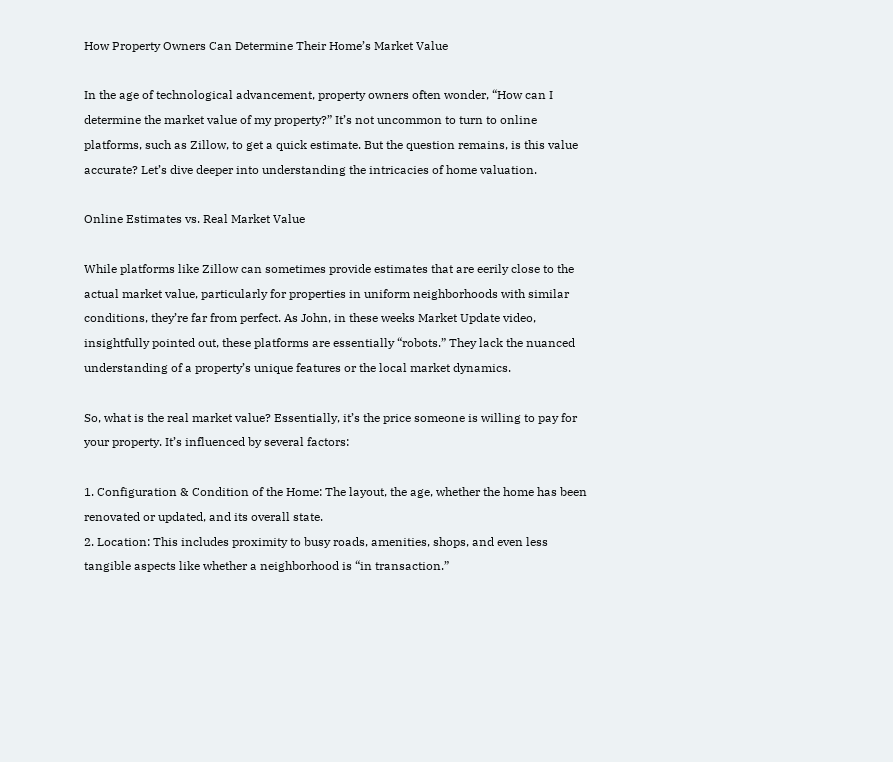How Property Owners Can Determine Their Home’s Market Value

In the age of technological advancement, property owners often wonder, “How can I determine the market value of my property?” It’s not uncommon to turn to online platforms, such as Zillow, to get a quick estimate. But the question remains, is this value accurate? Let’s dive deeper into understanding the intricacies of home valuation.

Online Estimates vs. Real Market Value

While platforms like Zillow can sometimes provide estimates that are eerily close to the actual market value, particularly for properties in uniform neighborhoods with similar conditions, they’re far from perfect. As John, in these weeks Market Update video,  insightfully pointed out, these platforms are essentially “robots.” They lack the nuanced understanding of a property’s unique features or the local market dynamics.

So, what is the real market value? Essentially, it’s the price someone is willing to pay for your property. It’s influenced by several factors:

1. Configuration & Condition of the Home: The layout, the age, whether the home has been renovated or updated, and its overall state.
2. Location: This includes proximity to busy roads, amenities, shops, and even less tangible aspects like whether a neighborhood is “in transaction.”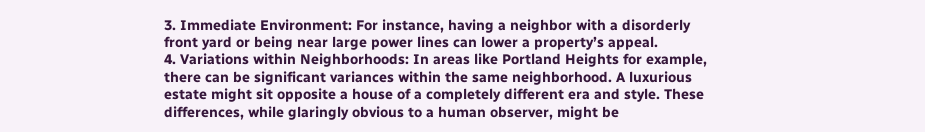3. Immediate Environment: For instance, having a neighbor with a disorderly front yard or being near large power lines can lower a property’s appeal.
4. Variations within Neighborhoods: In areas like Portland Heights for example, there can be significant variances within the same neighborhood. A luxurious estate might sit opposite a house of a completely different era and style. These differences, while glaringly obvious to a human observer, might be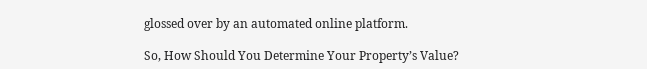glossed over by an automated online platform.

So, How Should You Determine Your Property’s Value?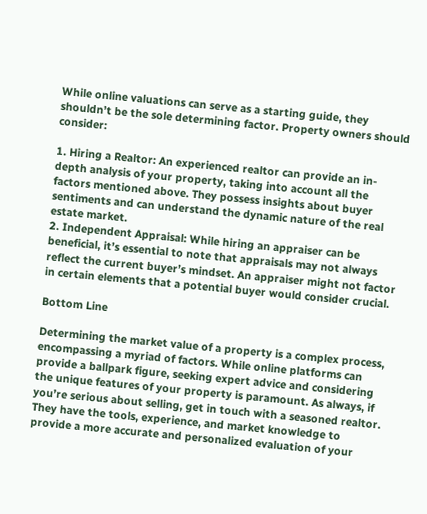While online valuations can serve as a starting guide, they shouldn’t be the sole determining factor. Property owners should consider:

1. Hiring a Realtor: An experienced realtor can provide an in-depth analysis of your property, taking into account all the factors mentioned above. They possess insights about buyer sentiments and can understand the dynamic nature of the real estate market.
2. Independent Appraisal: While hiring an appraiser can be beneficial, it’s essential to note that appraisals may not always reflect the current buyer’s mindset. An appraiser might not factor in certain elements that a potential buyer would consider crucial.

Bottom Line

Determining the market value of a property is a complex process, encompassing a myriad of factors. While online platforms can provide a ballpark figure, seeking expert advice and considering the unique features of your property is paramount. As always, if you’re serious about selling, get in touch with a seasoned realtor. They have the tools, experience, and market knowledge to provide a more accurate and personalized evaluation of your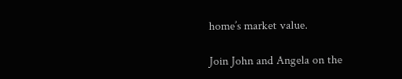home’s market value.

Join John and Angela on the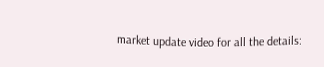market update video for all the details: